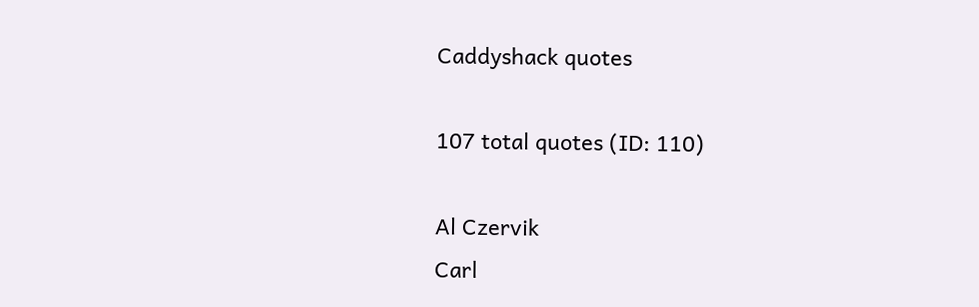Caddyshack quotes

107 total quotes (ID: 110)

Al Czervik
Carl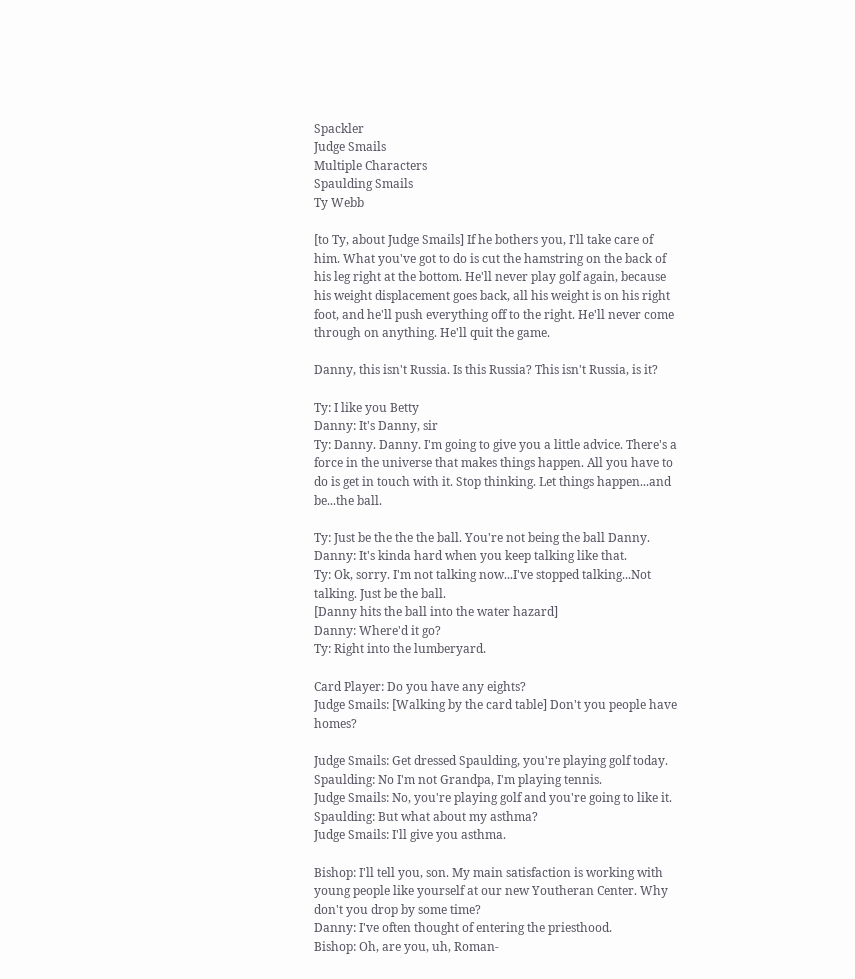Spackler
Judge Smails
Multiple Characters
Spaulding Smails
Ty Webb

[to Ty, about Judge Smails] If he bothers you, I'll take care of him. What you've got to do is cut the hamstring on the back of his leg right at the bottom. He'll never play golf again, because his weight displacement goes back, all his weight is on his right foot, and he'll push everything off to the right. He'll never come through on anything. He'll quit the game.

Danny, this isn't Russia. Is this Russia? This isn't Russia, is it?

Ty: I like you Betty
Danny: It's Danny, sir
Ty: Danny. Danny. I'm going to give you a little advice. There's a force in the universe that makes things happen. All you have to do is get in touch with it. Stop thinking. Let things happen...and be...the ball.

Ty: Just be the the the ball. You're not being the ball Danny.
Danny: It's kinda hard when you keep talking like that.
Ty: Ok, sorry. I'm not talking now...I've stopped talking...Not talking. Just be the ball.
[Danny hits the ball into the water hazard]
Danny: Where'd it go?
Ty: Right into the lumberyard.

Card Player: Do you have any eights?
Judge Smails: [Walking by the card table] Don't you people have homes?

Judge Smails: Get dressed Spaulding, you're playing golf today.
Spaulding: No I'm not Grandpa, I'm playing tennis.
Judge Smails: No, you're playing golf and you're going to like it.
Spaulding: But what about my asthma?
Judge Smails: I'll give you asthma.

Bishop: I'll tell you, son. My main satisfaction is working with young people like yourself at our new Youtheran Center. Why don't you drop by some time?
Danny: I've often thought of entering the priesthood.
Bishop: Oh, are you, uh, Roman-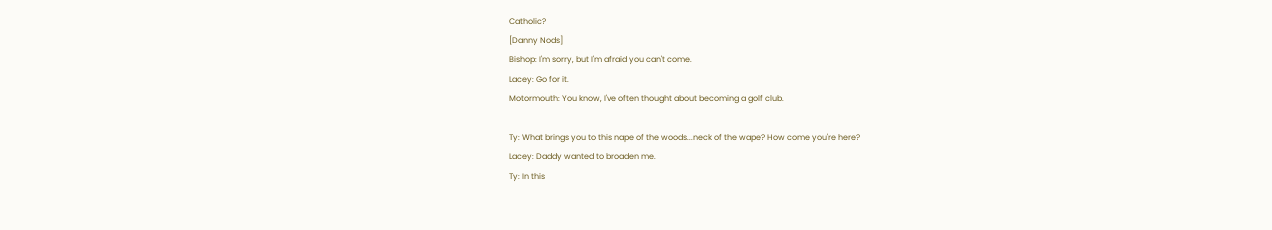Catholic?
[Danny Nods]
Bishop: I'm sorry, but I'm afraid you can't come.
Lacey: Go for it.
Motormouth: You know, I've often thought about becoming a golf club.

Ty: What brings you to this nape of the woods...neck of the wape? How come you're here?
Lacey: Daddy wanted to broaden me.
Ty: In this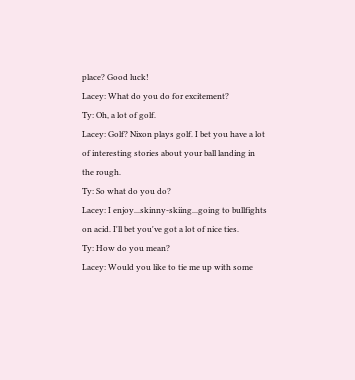place? Good luck!
Lacey: What do you do for excitement?
Ty: Oh, a lot of golf.
Lacey: Golf? Nixon plays golf. I bet you have a lot of interesting stories about your ball landing in the rough.
Ty: So what do you do?
Lacey: I enjoy...skinny-skiing...going to bullfights on acid. I'll bet you've got a lot of nice ties.
Ty: How do you mean?
Lacey: Would you like to tie me up with some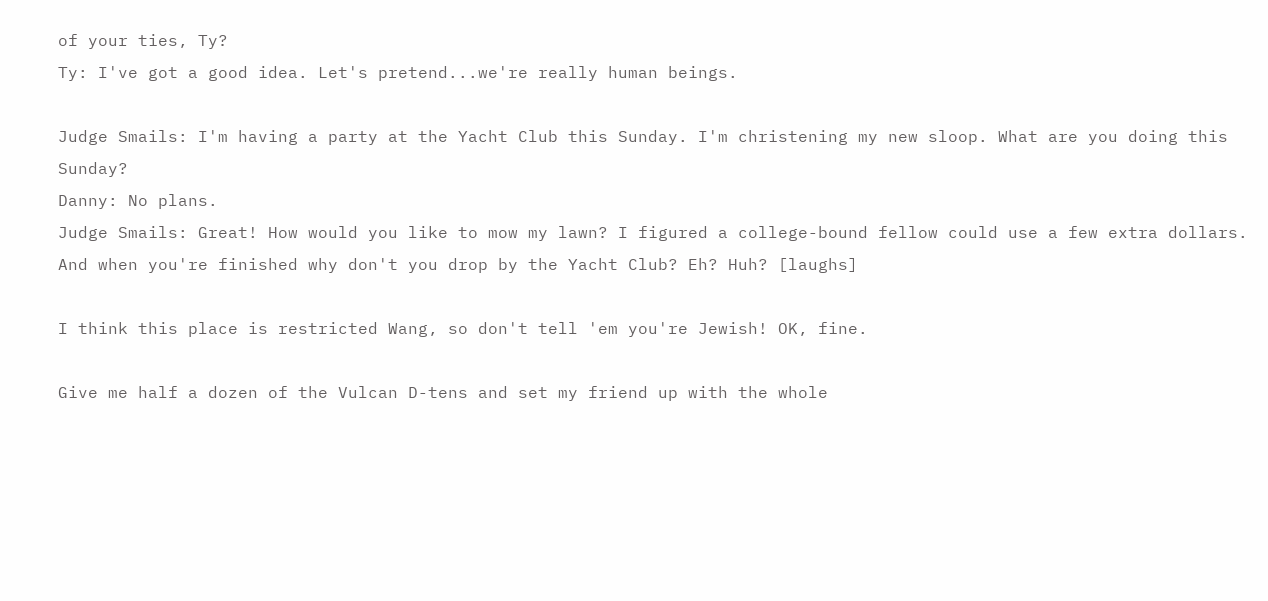of your ties, Ty?
Ty: I've got a good idea. Let's pretend...we're really human beings.

Judge Smails: I'm having a party at the Yacht Club this Sunday. I'm christening my new sloop. What are you doing this Sunday?
Danny: No plans.
Judge Smails: Great! How would you like to mow my lawn? I figured a college-bound fellow could use a few extra dollars. And when you're finished why don't you drop by the Yacht Club? Eh? Huh? [laughs]

I think this place is restricted Wang, so don't tell 'em you're Jewish! OK, fine.

Give me half a dozen of the Vulcan D-tens and set my friend up with the whole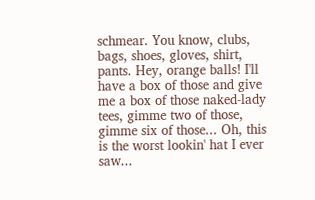schmear. You know, clubs, bags, shoes, gloves, shirt, pants. Hey, orange balls! I'll have a box of those and give me a box of those naked-lady tees, gimme two of those, gimme six of those... Oh, this is the worst lookin' hat I ever saw...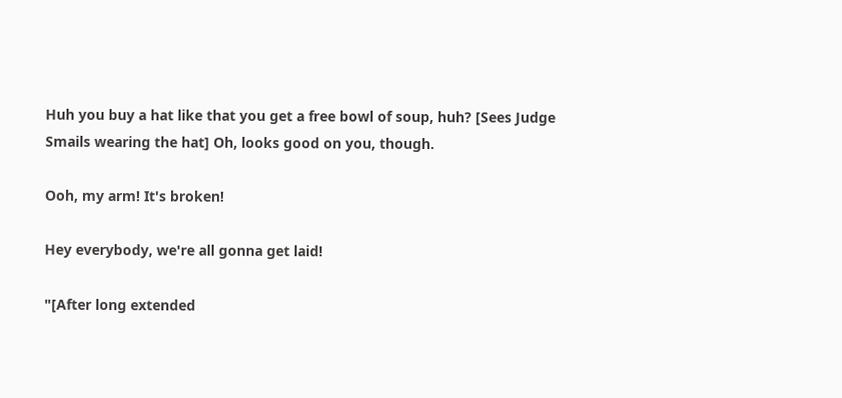Huh you buy a hat like that you get a free bowl of soup, huh? [Sees Judge Smails wearing the hat] Oh, looks good on you, though.

Ooh, my arm! It's broken!

Hey everybody, we're all gonna get laid!

"[After long extended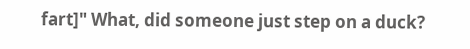fart]" What, did someone just step on a duck?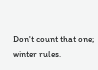Don't count that one; winter rules.